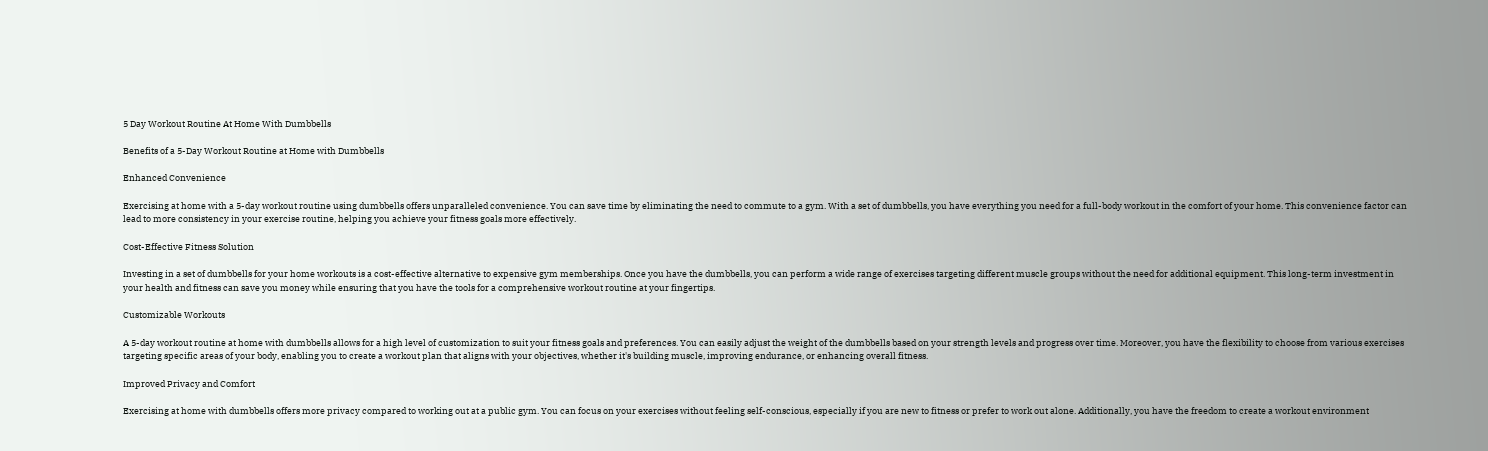5 Day Workout Routine At Home With Dumbbells

Benefits of a 5-Day Workout Routine at Home with Dumbbells

Enhanced Convenience

Exercising at home with a 5-day workout routine using dumbbells offers unparalleled convenience. You can save time by eliminating the need to commute to a gym. With a set of dumbbells, you have everything you need for a full-body workout in the comfort of your home. This convenience factor can lead to more consistency in your exercise routine, helping you achieve your fitness goals more effectively.

Cost-Effective Fitness Solution

Investing in a set of dumbbells for your home workouts is a cost-effective alternative to expensive gym memberships. Once you have the dumbbells, you can perform a wide range of exercises targeting different muscle groups without the need for additional equipment. This long-term investment in your health and fitness can save you money while ensuring that you have the tools for a comprehensive workout routine at your fingertips.

Customizable Workouts

A 5-day workout routine at home with dumbbells allows for a high level of customization to suit your fitness goals and preferences. You can easily adjust the weight of the dumbbells based on your strength levels and progress over time. Moreover, you have the flexibility to choose from various exercises targeting specific areas of your body, enabling you to create a workout plan that aligns with your objectives, whether it's building muscle, improving endurance, or enhancing overall fitness.

Improved Privacy and Comfort

Exercising at home with dumbbells offers more privacy compared to working out at a public gym. You can focus on your exercises without feeling self-conscious, especially if you are new to fitness or prefer to work out alone. Additionally, you have the freedom to create a workout environment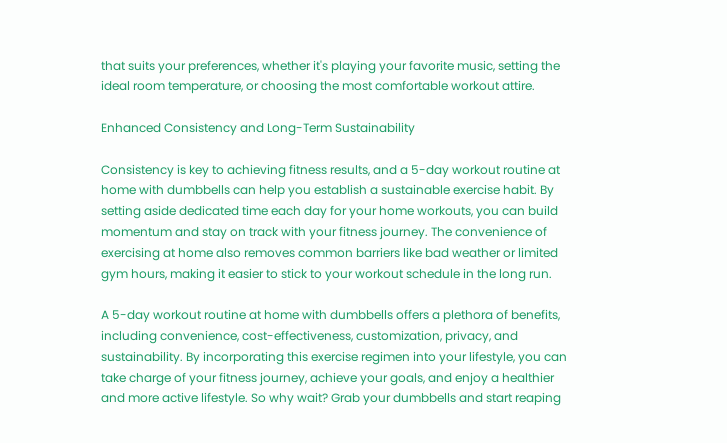that suits your preferences, whether it's playing your favorite music, setting the ideal room temperature, or choosing the most comfortable workout attire.

Enhanced Consistency and Long-Term Sustainability

Consistency is key to achieving fitness results, and a 5-day workout routine at home with dumbbells can help you establish a sustainable exercise habit. By setting aside dedicated time each day for your home workouts, you can build momentum and stay on track with your fitness journey. The convenience of exercising at home also removes common barriers like bad weather or limited gym hours, making it easier to stick to your workout schedule in the long run.

A 5-day workout routine at home with dumbbells offers a plethora of benefits, including convenience, cost-effectiveness, customization, privacy, and sustainability. By incorporating this exercise regimen into your lifestyle, you can take charge of your fitness journey, achieve your goals, and enjoy a healthier and more active lifestyle. So why wait? Grab your dumbbells and start reaping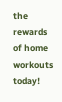the rewards of home workouts today!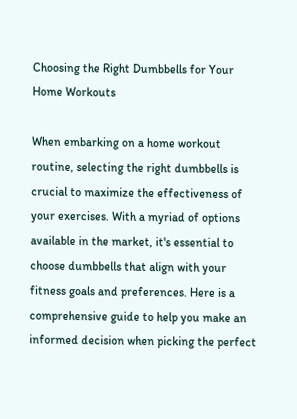Choosing the Right Dumbbells for Your Home Workouts

When embarking on a home workout routine, selecting the right dumbbells is crucial to maximize the effectiveness of your exercises. With a myriad of options available in the market, it's essential to choose dumbbells that align with your fitness goals and preferences. Here is a comprehensive guide to help you make an informed decision when picking the perfect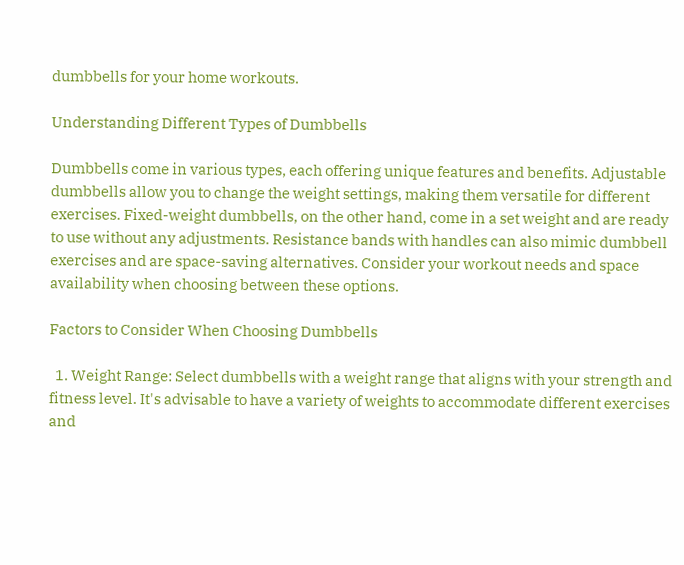dumbbells for your home workouts.

Understanding Different Types of Dumbbells

Dumbbells come in various types, each offering unique features and benefits. Adjustable dumbbells allow you to change the weight settings, making them versatile for different exercises. Fixed-weight dumbbells, on the other hand, come in a set weight and are ready to use without any adjustments. Resistance bands with handles can also mimic dumbbell exercises and are space-saving alternatives. Consider your workout needs and space availability when choosing between these options.

Factors to Consider When Choosing Dumbbells

  1. Weight Range: Select dumbbells with a weight range that aligns with your strength and fitness level. It's advisable to have a variety of weights to accommodate different exercises and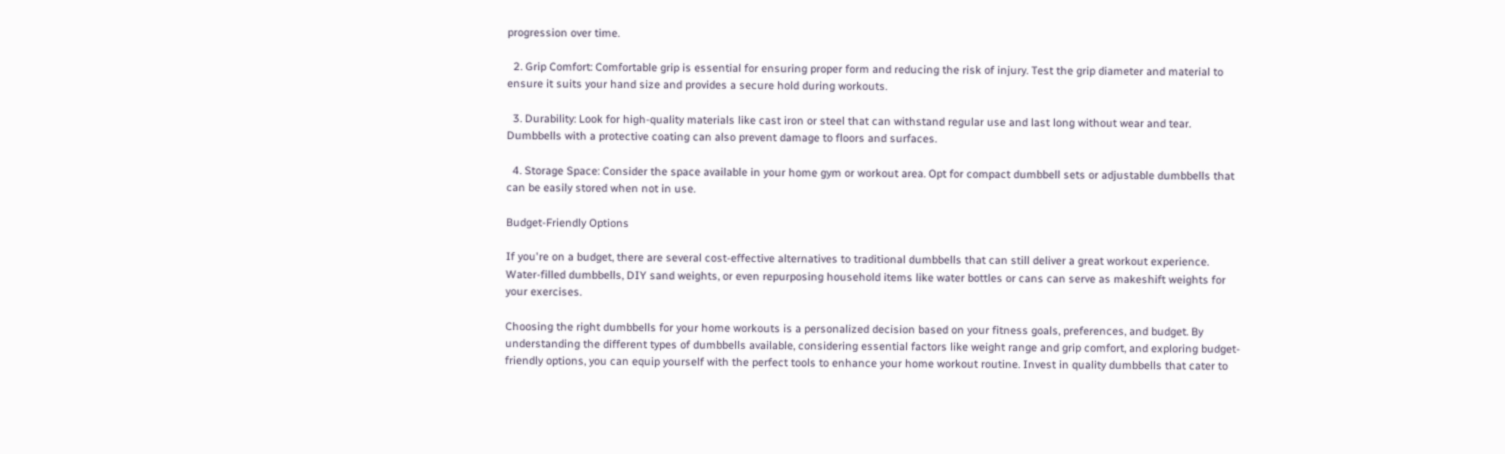progression over time.

  2. Grip Comfort: Comfortable grip is essential for ensuring proper form and reducing the risk of injury. Test the grip diameter and material to ensure it suits your hand size and provides a secure hold during workouts.

  3. Durability: Look for high-quality materials like cast iron or steel that can withstand regular use and last long without wear and tear. Dumbbells with a protective coating can also prevent damage to floors and surfaces.

  4. Storage Space: Consider the space available in your home gym or workout area. Opt for compact dumbbell sets or adjustable dumbbells that can be easily stored when not in use.

Budget-Friendly Options

If you're on a budget, there are several cost-effective alternatives to traditional dumbbells that can still deliver a great workout experience. Water-filled dumbbells, DIY sand weights, or even repurposing household items like water bottles or cans can serve as makeshift weights for your exercises.

Choosing the right dumbbells for your home workouts is a personalized decision based on your fitness goals, preferences, and budget. By understanding the different types of dumbbells available, considering essential factors like weight range and grip comfort, and exploring budget-friendly options, you can equip yourself with the perfect tools to enhance your home workout routine. Invest in quality dumbbells that cater to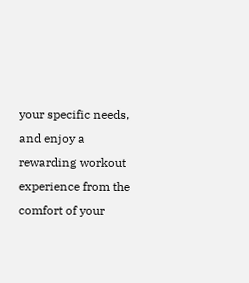your specific needs, and enjoy a rewarding workout experience from the comfort of your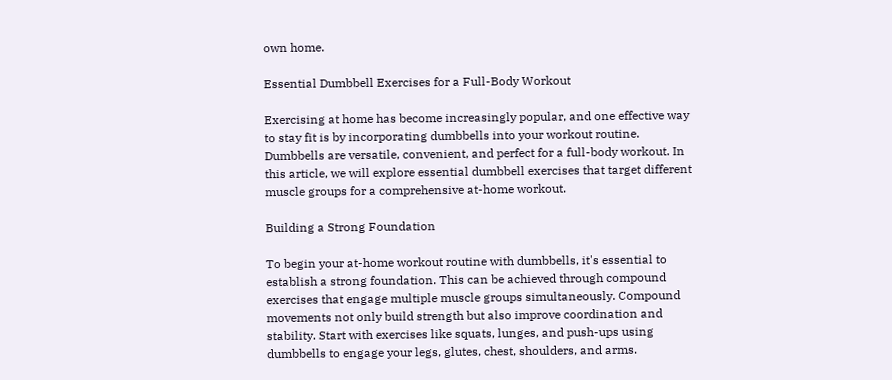own home.

Essential Dumbbell Exercises for a Full-Body Workout

Exercising at home has become increasingly popular, and one effective way to stay fit is by incorporating dumbbells into your workout routine. Dumbbells are versatile, convenient, and perfect for a full-body workout. In this article, we will explore essential dumbbell exercises that target different muscle groups for a comprehensive at-home workout.

Building a Strong Foundation

To begin your at-home workout routine with dumbbells, it's essential to establish a strong foundation. This can be achieved through compound exercises that engage multiple muscle groups simultaneously. Compound movements not only build strength but also improve coordination and stability. Start with exercises like squats, lunges, and push-ups using dumbbells to engage your legs, glutes, chest, shoulders, and arms.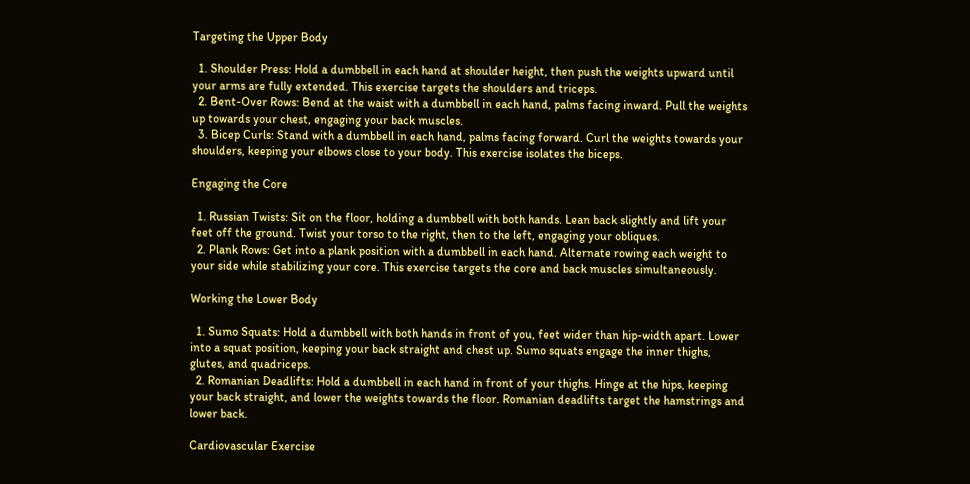Targeting the Upper Body

  1. Shoulder Press: Hold a dumbbell in each hand at shoulder height, then push the weights upward until your arms are fully extended. This exercise targets the shoulders and triceps.
  2. Bent-Over Rows: Bend at the waist with a dumbbell in each hand, palms facing inward. Pull the weights up towards your chest, engaging your back muscles.
  3. Bicep Curls: Stand with a dumbbell in each hand, palms facing forward. Curl the weights towards your shoulders, keeping your elbows close to your body. This exercise isolates the biceps.

Engaging the Core

  1. Russian Twists: Sit on the floor, holding a dumbbell with both hands. Lean back slightly and lift your feet off the ground. Twist your torso to the right, then to the left, engaging your obliques.
  2. Plank Rows: Get into a plank position with a dumbbell in each hand. Alternate rowing each weight to your side while stabilizing your core. This exercise targets the core and back muscles simultaneously.

Working the Lower Body

  1. Sumo Squats: Hold a dumbbell with both hands in front of you, feet wider than hip-width apart. Lower into a squat position, keeping your back straight and chest up. Sumo squats engage the inner thighs, glutes, and quadriceps.
  2. Romanian Deadlifts: Hold a dumbbell in each hand in front of your thighs. Hinge at the hips, keeping your back straight, and lower the weights towards the floor. Romanian deadlifts target the hamstrings and lower back.

Cardiovascular Exercise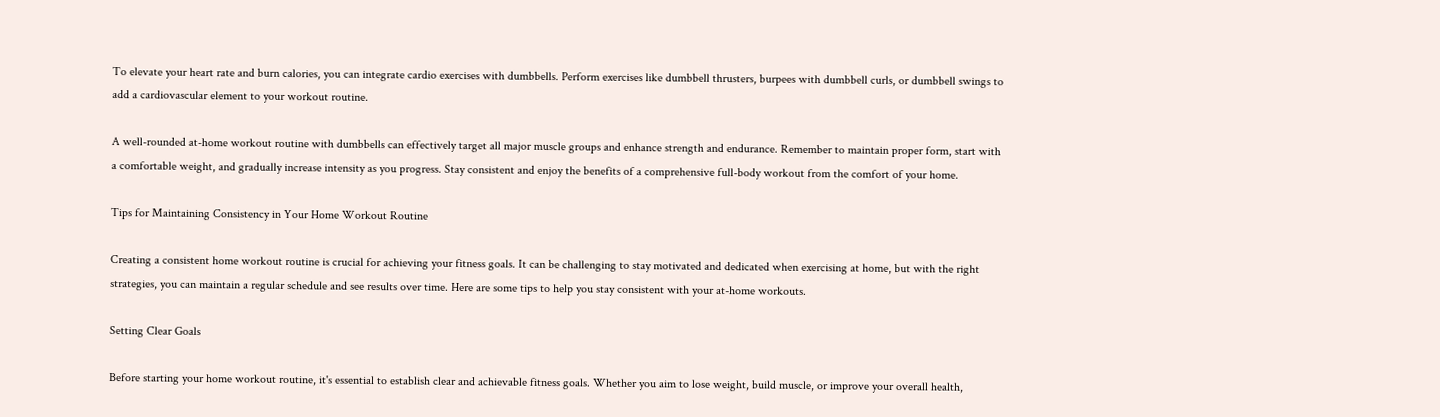To elevate your heart rate and burn calories, you can integrate cardio exercises with dumbbells. Perform exercises like dumbbell thrusters, burpees with dumbbell curls, or dumbbell swings to add a cardiovascular element to your workout routine.

A well-rounded at-home workout routine with dumbbells can effectively target all major muscle groups and enhance strength and endurance. Remember to maintain proper form, start with a comfortable weight, and gradually increase intensity as you progress. Stay consistent and enjoy the benefits of a comprehensive full-body workout from the comfort of your home.

Tips for Maintaining Consistency in Your Home Workout Routine

Creating a consistent home workout routine is crucial for achieving your fitness goals. It can be challenging to stay motivated and dedicated when exercising at home, but with the right strategies, you can maintain a regular schedule and see results over time. Here are some tips to help you stay consistent with your at-home workouts.

Setting Clear Goals

Before starting your home workout routine, it's essential to establish clear and achievable fitness goals. Whether you aim to lose weight, build muscle, or improve your overall health,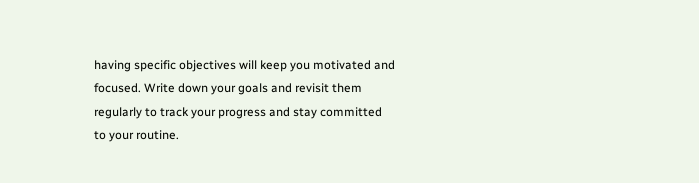having specific objectives will keep you motivated and focused. Write down your goals and revisit them regularly to track your progress and stay committed to your routine.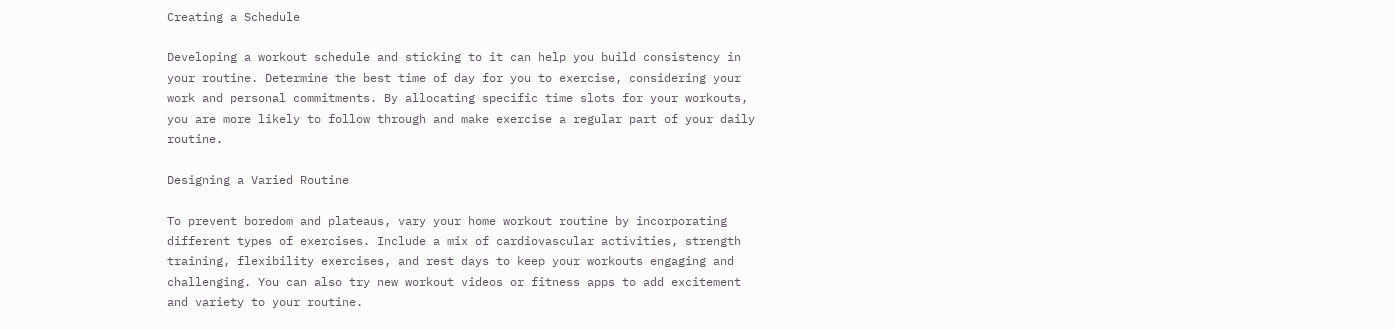Creating a Schedule

Developing a workout schedule and sticking to it can help you build consistency in your routine. Determine the best time of day for you to exercise, considering your work and personal commitments. By allocating specific time slots for your workouts, you are more likely to follow through and make exercise a regular part of your daily routine.

Designing a Varied Routine

To prevent boredom and plateaus, vary your home workout routine by incorporating different types of exercises. Include a mix of cardiovascular activities, strength training, flexibility exercises, and rest days to keep your workouts engaging and challenging. You can also try new workout videos or fitness apps to add excitement and variety to your routine.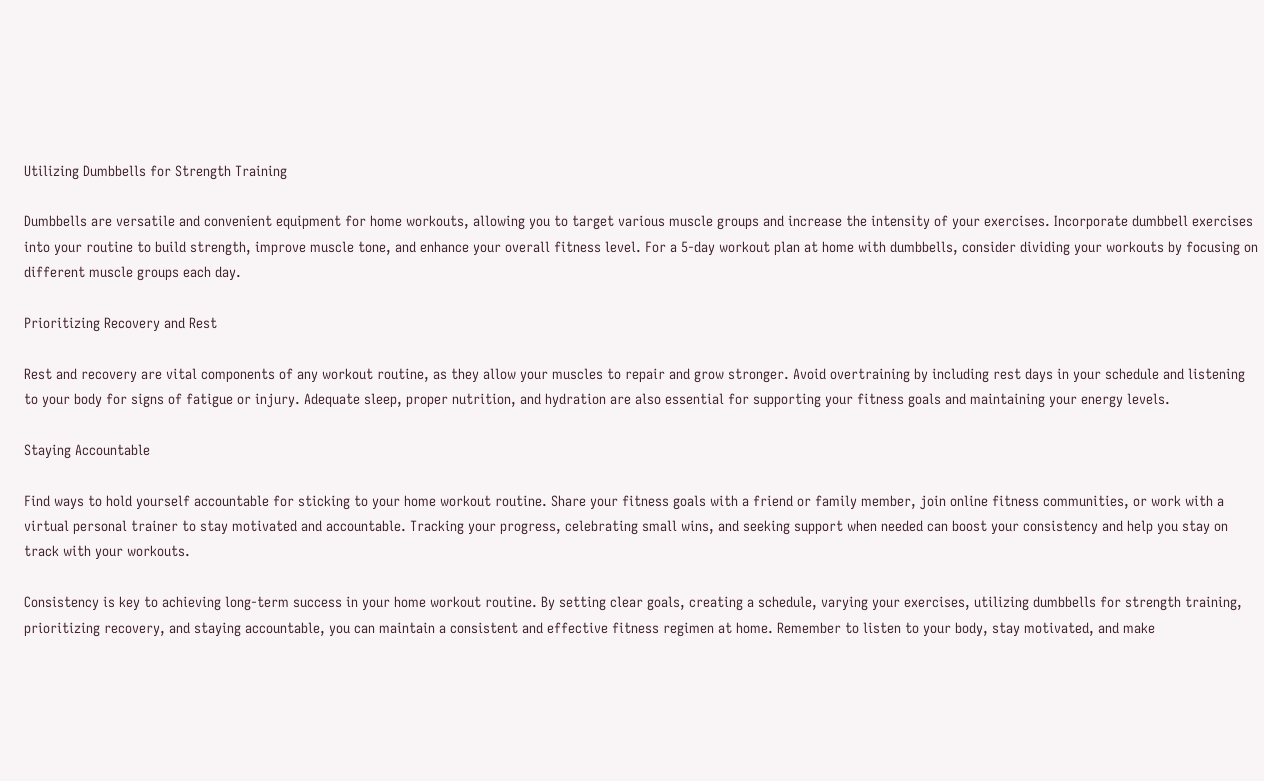Utilizing Dumbbells for Strength Training

Dumbbells are versatile and convenient equipment for home workouts, allowing you to target various muscle groups and increase the intensity of your exercises. Incorporate dumbbell exercises into your routine to build strength, improve muscle tone, and enhance your overall fitness level. For a 5-day workout plan at home with dumbbells, consider dividing your workouts by focusing on different muscle groups each day.

Prioritizing Recovery and Rest

Rest and recovery are vital components of any workout routine, as they allow your muscles to repair and grow stronger. Avoid overtraining by including rest days in your schedule and listening to your body for signs of fatigue or injury. Adequate sleep, proper nutrition, and hydration are also essential for supporting your fitness goals and maintaining your energy levels.

Staying Accountable

Find ways to hold yourself accountable for sticking to your home workout routine. Share your fitness goals with a friend or family member, join online fitness communities, or work with a virtual personal trainer to stay motivated and accountable. Tracking your progress, celebrating small wins, and seeking support when needed can boost your consistency and help you stay on track with your workouts.

Consistency is key to achieving long-term success in your home workout routine. By setting clear goals, creating a schedule, varying your exercises, utilizing dumbbells for strength training, prioritizing recovery, and staying accountable, you can maintain a consistent and effective fitness regimen at home. Remember to listen to your body, stay motivated, and make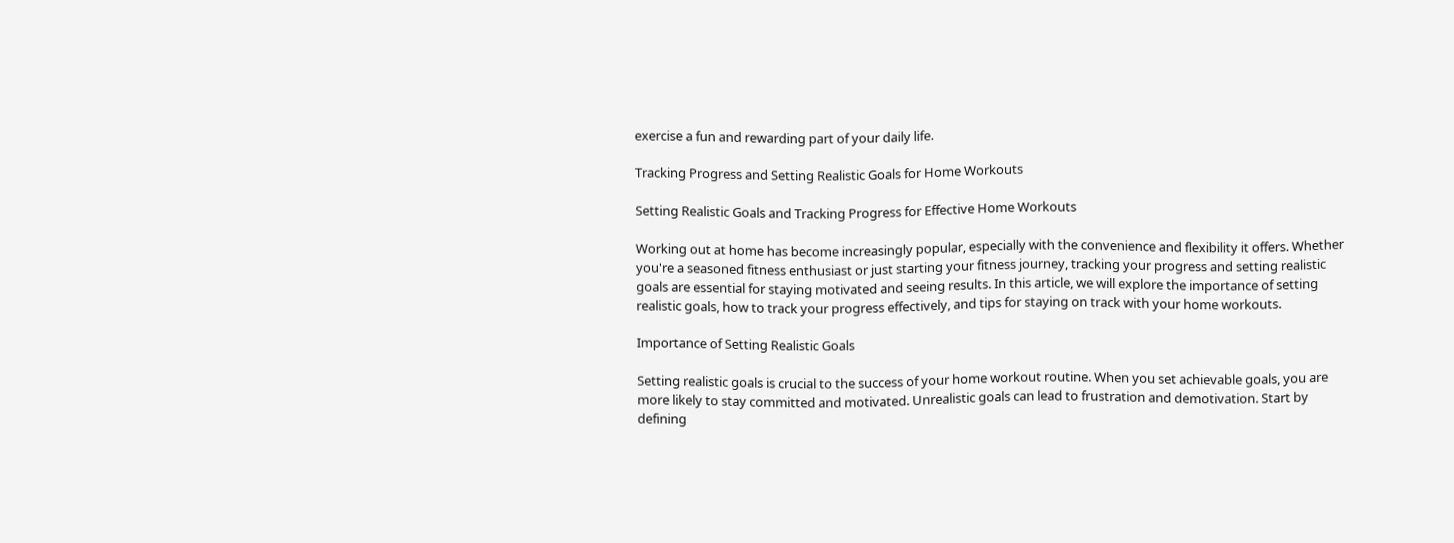exercise a fun and rewarding part of your daily life.

Tracking Progress and Setting Realistic Goals for Home Workouts

Setting Realistic Goals and Tracking Progress for Effective Home Workouts

Working out at home has become increasingly popular, especially with the convenience and flexibility it offers. Whether you're a seasoned fitness enthusiast or just starting your fitness journey, tracking your progress and setting realistic goals are essential for staying motivated and seeing results. In this article, we will explore the importance of setting realistic goals, how to track your progress effectively, and tips for staying on track with your home workouts.

Importance of Setting Realistic Goals

Setting realistic goals is crucial to the success of your home workout routine. When you set achievable goals, you are more likely to stay committed and motivated. Unrealistic goals can lead to frustration and demotivation. Start by defining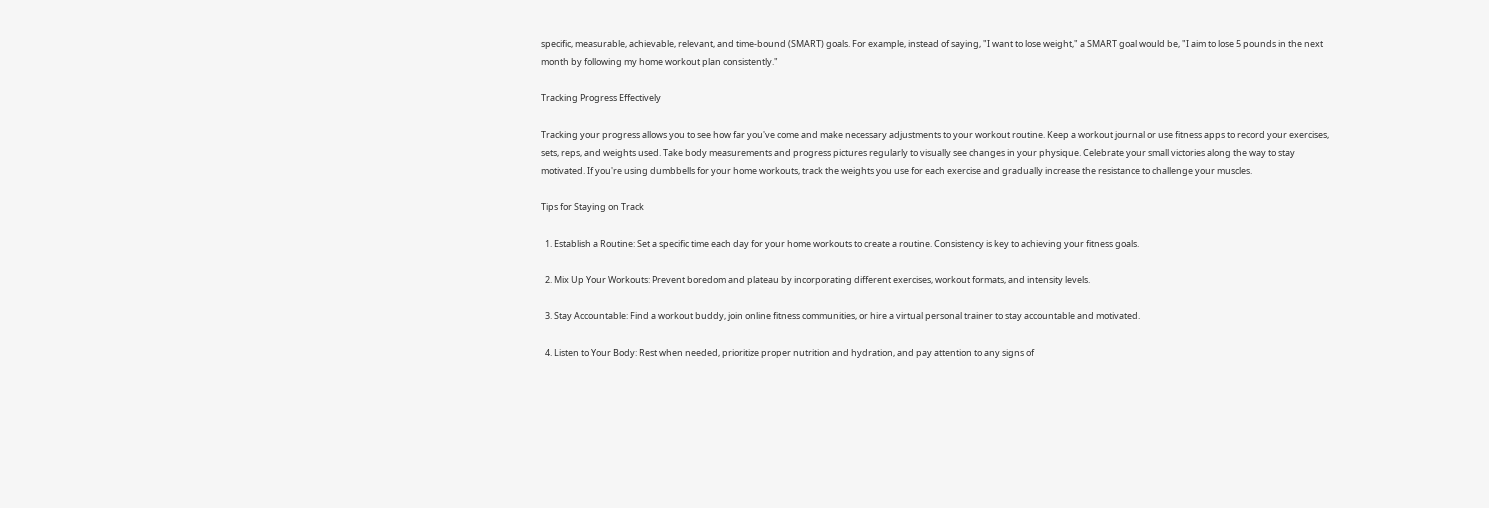specific, measurable, achievable, relevant, and time-bound (SMART) goals. For example, instead of saying, "I want to lose weight," a SMART goal would be, "I aim to lose 5 pounds in the next month by following my home workout plan consistently."

Tracking Progress Effectively

Tracking your progress allows you to see how far you've come and make necessary adjustments to your workout routine. Keep a workout journal or use fitness apps to record your exercises, sets, reps, and weights used. Take body measurements and progress pictures regularly to visually see changes in your physique. Celebrate your small victories along the way to stay motivated. If you're using dumbbells for your home workouts, track the weights you use for each exercise and gradually increase the resistance to challenge your muscles.

Tips for Staying on Track

  1. Establish a Routine: Set a specific time each day for your home workouts to create a routine. Consistency is key to achieving your fitness goals.

  2. Mix Up Your Workouts: Prevent boredom and plateau by incorporating different exercises, workout formats, and intensity levels.

  3. Stay Accountable: Find a workout buddy, join online fitness communities, or hire a virtual personal trainer to stay accountable and motivated.

  4. Listen to Your Body: Rest when needed, prioritize proper nutrition and hydration, and pay attention to any signs of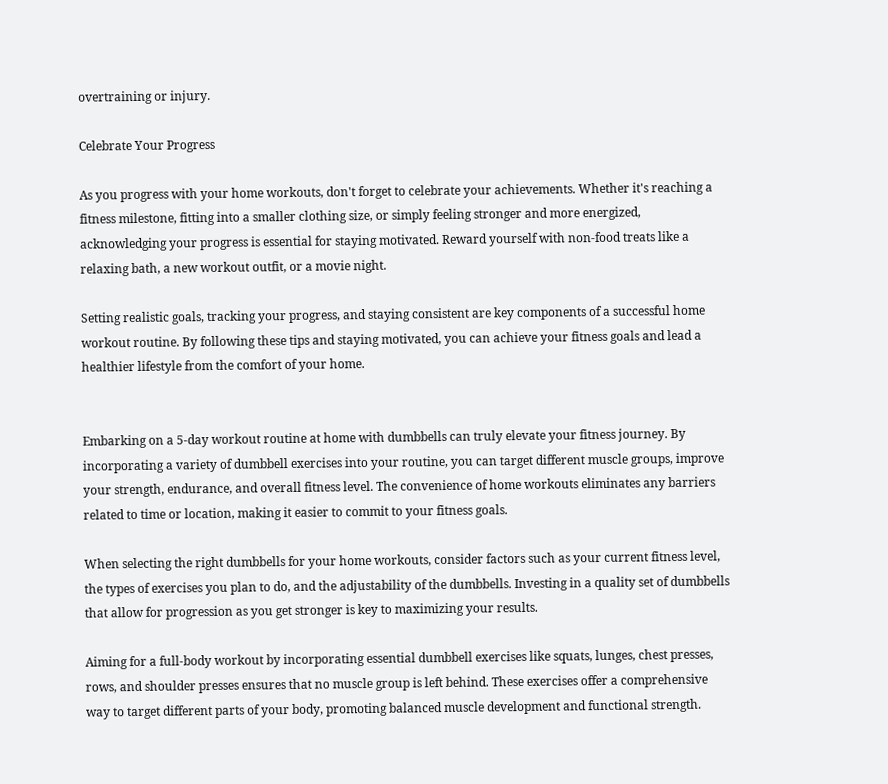overtraining or injury.

Celebrate Your Progress

As you progress with your home workouts, don't forget to celebrate your achievements. Whether it's reaching a fitness milestone, fitting into a smaller clothing size, or simply feeling stronger and more energized, acknowledging your progress is essential for staying motivated. Reward yourself with non-food treats like a relaxing bath, a new workout outfit, or a movie night.

Setting realistic goals, tracking your progress, and staying consistent are key components of a successful home workout routine. By following these tips and staying motivated, you can achieve your fitness goals and lead a healthier lifestyle from the comfort of your home.


Embarking on a 5-day workout routine at home with dumbbells can truly elevate your fitness journey. By incorporating a variety of dumbbell exercises into your routine, you can target different muscle groups, improve your strength, endurance, and overall fitness level. The convenience of home workouts eliminates any barriers related to time or location, making it easier to commit to your fitness goals.

When selecting the right dumbbells for your home workouts, consider factors such as your current fitness level, the types of exercises you plan to do, and the adjustability of the dumbbells. Investing in a quality set of dumbbells that allow for progression as you get stronger is key to maximizing your results.

Aiming for a full-body workout by incorporating essential dumbbell exercises like squats, lunges, chest presses, rows, and shoulder presses ensures that no muscle group is left behind. These exercises offer a comprehensive way to target different parts of your body, promoting balanced muscle development and functional strength.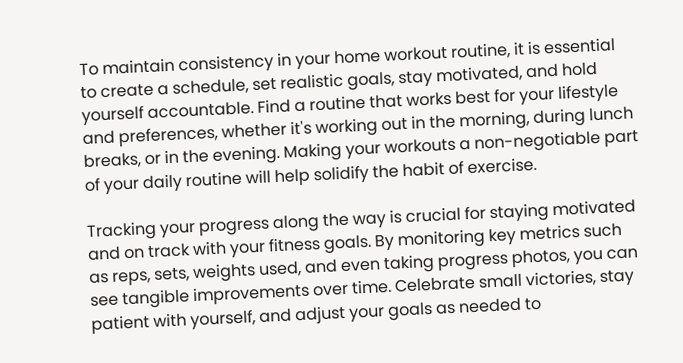To maintain consistency in your home workout routine, it is essential to create a schedule, set realistic goals, stay motivated, and hold yourself accountable. Find a routine that works best for your lifestyle and preferences, whether it's working out in the morning, during lunch breaks, or in the evening. Making your workouts a non-negotiable part of your daily routine will help solidify the habit of exercise.

Tracking your progress along the way is crucial for staying motivated and on track with your fitness goals. By monitoring key metrics such as reps, sets, weights used, and even taking progress photos, you can see tangible improvements over time. Celebrate small victories, stay patient with yourself, and adjust your goals as needed to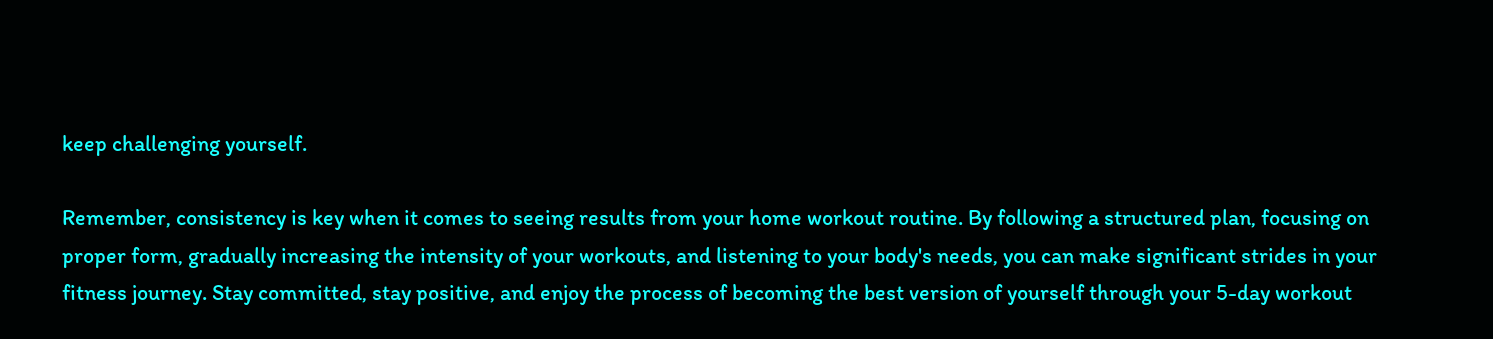keep challenging yourself.

Remember, consistency is key when it comes to seeing results from your home workout routine. By following a structured plan, focusing on proper form, gradually increasing the intensity of your workouts, and listening to your body's needs, you can make significant strides in your fitness journey. Stay committed, stay positive, and enjoy the process of becoming the best version of yourself through your 5-day workout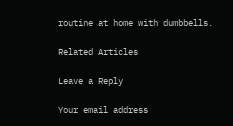routine at home with dumbbells.

Related Articles

Leave a Reply

Your email address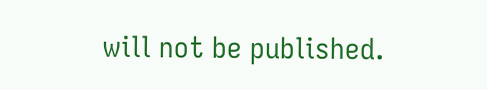will not be published.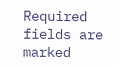Required fields are marked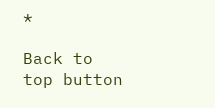*

Back to top button